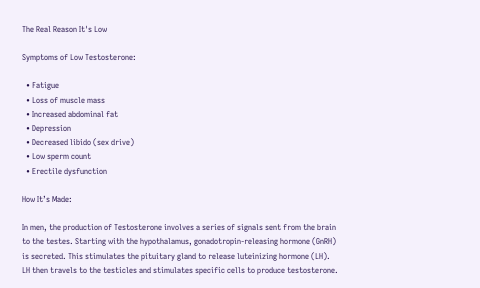The Real Reason It's Low

Symptoms of Low Testosterone:

  • Fatigue
  • Loss of muscle mass
  • Increased abdominal fat
  • Depression
  • Decreased libido (sex drive)
  • Low sperm count
  • Erectile dysfunction

How It’s Made:

In men, the production of Testosterone involves a series of signals sent from the brain to the testes. Starting with the hypothalamus, gonadotropin-releasing hormone (GnRH) is secreted. This stimulates the pituitary gland to release luteinizing hormone (LH). LH then travels to the testicles and stimulates specific cells to produce testosterone.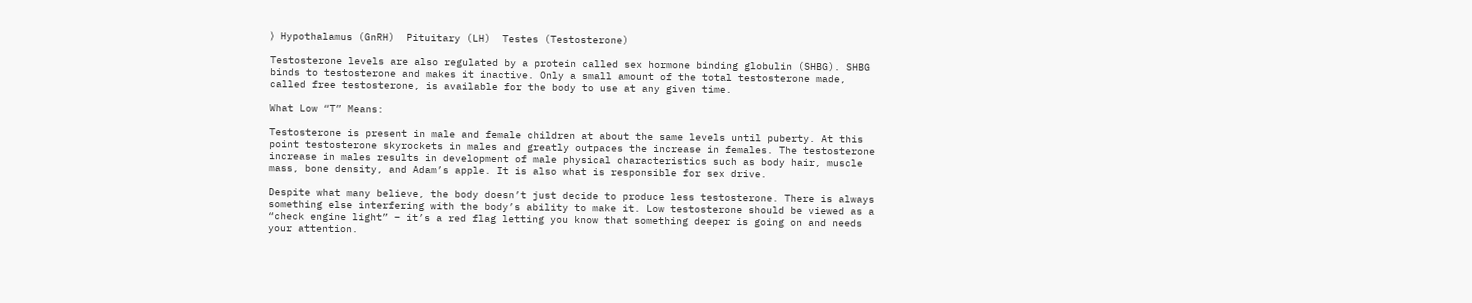〉Hypothalamus (GnRH)  Pituitary (LH)  Testes (Testosterone)

Testosterone levels are also regulated by a protein called sex hormone binding globulin (SHBG). SHBG binds to testosterone and makes it inactive. Only a small amount of the total testosterone made, called free testosterone, is available for the body to use at any given time.

What Low “T” Means:

Testosterone is present in male and female children at about the same levels until puberty. At this point testosterone skyrockets in males and greatly outpaces the increase in females. The testosterone increase in males results in development of male physical characteristics such as body hair, muscle mass, bone density, and Adam’s apple. It is also what is responsible for sex drive.

Despite what many believe, the body doesn’t just decide to produce less testosterone. There is always something else interfering with the body’s ability to make it. Low testosterone should be viewed as a “check engine light” – it’s a red flag letting you know that something deeper is going on and needs your attention.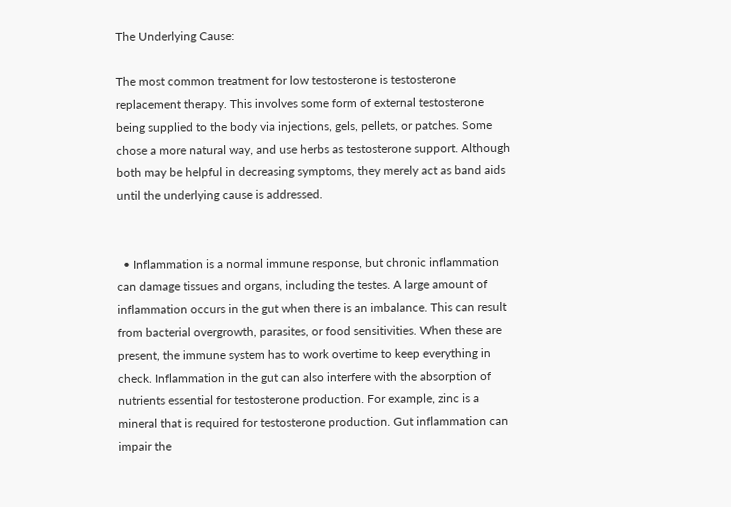The Underlying Cause:

The most common treatment for low testosterone is testosterone replacement therapy. This involves some form of external testosterone being supplied to the body via injections, gels, pellets, or patches. Some chose a more natural way, and use herbs as testosterone support. Although both may be helpful in decreasing symptoms, they merely act as band aids until the underlying cause is addressed.


  • Inflammation is a normal immune response, but chronic inflammation can damage tissues and organs, including the testes. A large amount of inflammation occurs in the gut when there is an imbalance. This can result from bacterial overgrowth, parasites, or food sensitivities. When these are present, the immune system has to work overtime to keep everything in check. Inflammation in the gut can also interfere with the absorption of nutrients essential for testosterone production. For example, zinc is a mineral that is required for testosterone production. Gut inflammation can impair the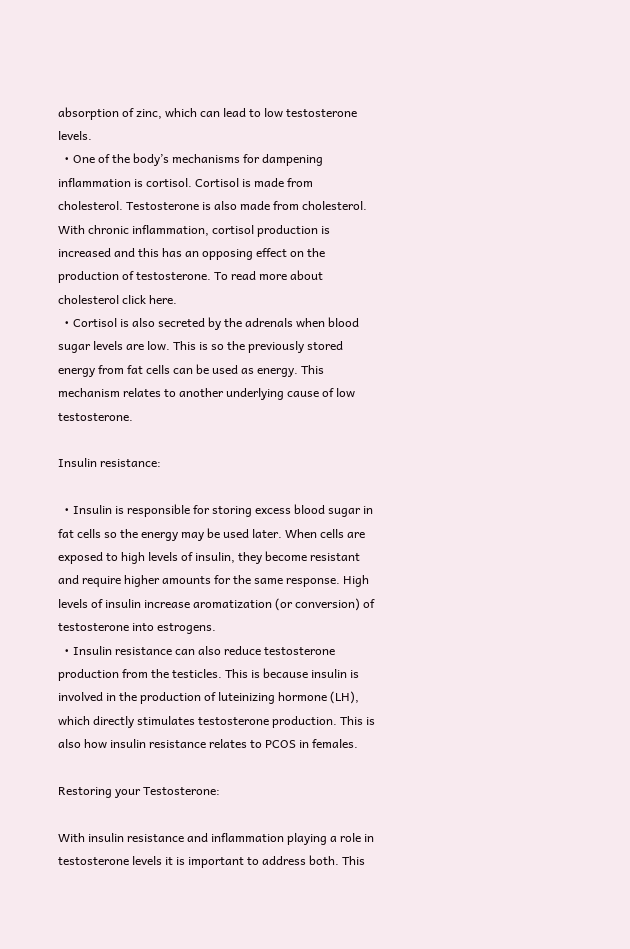absorption of zinc, which can lead to low testosterone levels.
  • One of the body’s mechanisms for dampening inflammation is cortisol. Cortisol is made from cholesterol. Testosterone is also made from cholesterol. With chronic inflammation, cortisol production is increased and this has an opposing effect on the production of testosterone. To read more about cholesterol click here.
  • Cortisol is also secreted by the adrenals when blood sugar levels are low. This is so the previously stored energy from fat cells can be used as energy. This mechanism relates to another underlying cause of low testosterone.

Insulin resistance:

  • Insulin is responsible for storing excess blood sugar in fat cells so the energy may be used later. When cells are exposed to high levels of insulin, they become resistant and require higher amounts for the same response. High levels of insulin increase aromatization (or conversion) of testosterone into estrogens.
  • Insulin resistance can also reduce testosterone production from the testicles. This is because insulin is involved in the production of luteinizing hormone (LH), which directly stimulates testosterone production. This is also how insulin resistance relates to PCOS in females.

Restoring your Testosterone:

With insulin resistance and inflammation playing a role in testosterone levels it is important to address both. This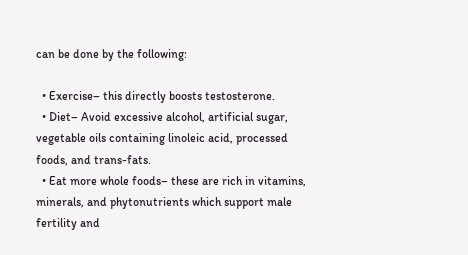can be done by the following:

  • Exercise– this directly boosts testosterone.
  • Diet– Avoid excessive alcohol, artificial sugar, vegetable oils containing linoleic acid, processed foods, and trans-fats.
  • Eat more whole foods– these are rich in vitamins, minerals, and phytonutrients which support male fertility and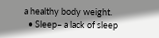a healthy body weight.
  • Sleep– a lack of sleep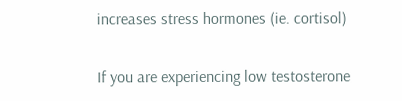increases stress hormones (ie. cortisol)

If you are experiencing low testosterone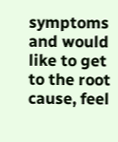symptoms and would like to get to the root cause, feel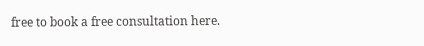free to book a free consultation here.